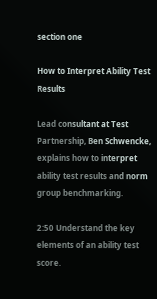section one

How to Interpret Ability Test Results

Lead consultant at Test Partnership, Ben Schwencke, explains how to interpret ability test results and norm group benchmarking.

2:50 Understand the key elements of an ability test score.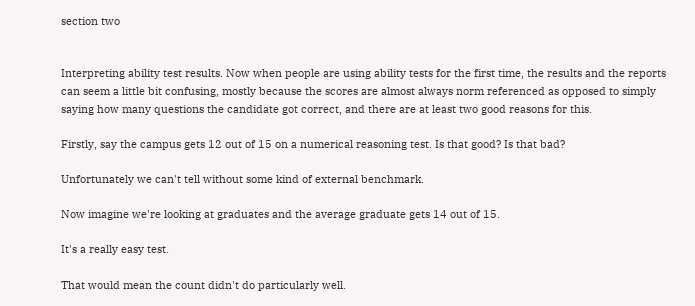section two


Interpreting ability test results. Now when people are using ability tests for the first time, the results and the reports can seem a little bit confusing, mostly because the scores are almost always norm referenced as opposed to simply saying how many questions the candidate got correct, and there are at least two good reasons for this.

Firstly, say the campus gets 12 out of 15 on a numerical reasoning test. Is that good? Is that bad?

Unfortunately we can't tell without some kind of external benchmark.

Now imagine we're looking at graduates and the average graduate gets 14 out of 15.

It's a really easy test.

That would mean the count didn't do particularly well.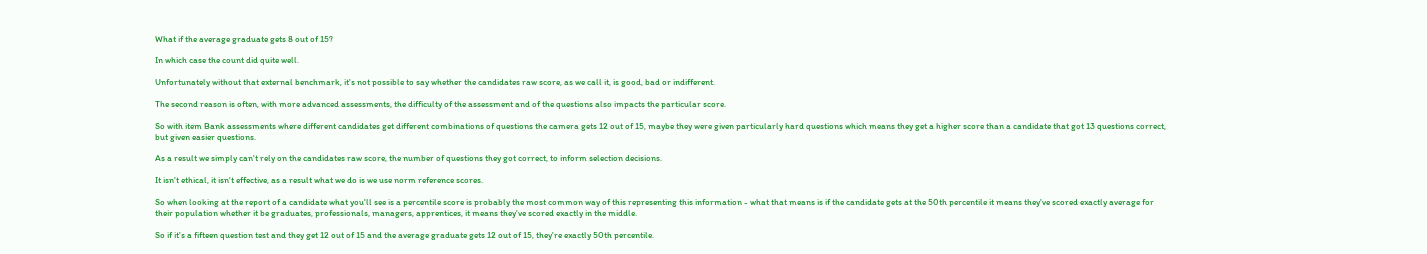What if the average graduate gets 8 out of 15?

In which case the count did quite well.

Unfortunately without that external benchmark, it's not possible to say whether the candidates raw score, as we call it, is good, bad or indifferent.

The second reason is often, with more advanced assessments, the difficulty of the assessment and of the questions also impacts the particular score.

So with item Bank assessments where different candidates get different combinations of questions the camera gets 12 out of 15, maybe they were given particularly hard questions which means they get a higher score than a candidate that got 13 questions correct, but given easier questions.

As a result we simply can't rely on the candidates raw score, the number of questions they got correct, to inform selection decisions.

It isn't ethical, it isn't effective, as a result what we do is we use norm reference scores.

So when looking at the report of a candidate what you'll see is a percentile score is probably the most common way of this representing this information - what that means is if the candidate gets at the 50th percentile it means they've scored exactly average for their population whether it be graduates, professionals, managers, apprentices, it means they've scored exactly in the middle.

So if it's a fifteen question test and they get 12 out of 15 and the average graduate gets 12 out of 15, they're exactly 50th percentile.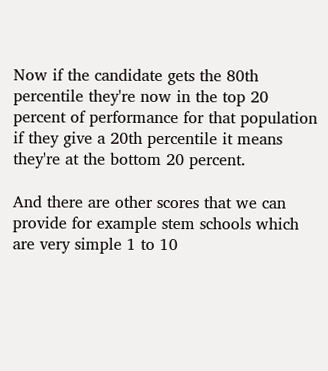Now if the candidate gets the 80th percentile they're now in the top 20 percent of performance for that population if they give a 20th percentile it means they're at the bottom 20 percent.

And there are other scores that we can provide for example stem schools which are very simple 1 to 10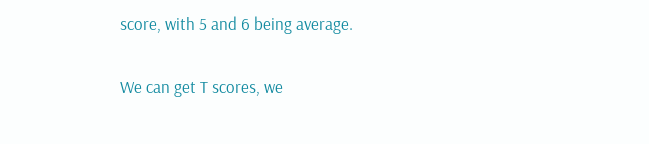score, with 5 and 6 being average.

We can get T scores, we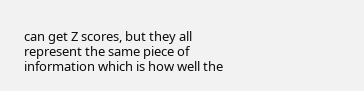can get Z scores, but they all represent the same piece of information which is how well the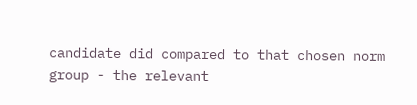candidate did compared to that chosen norm group - the relevant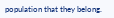population that they belong.